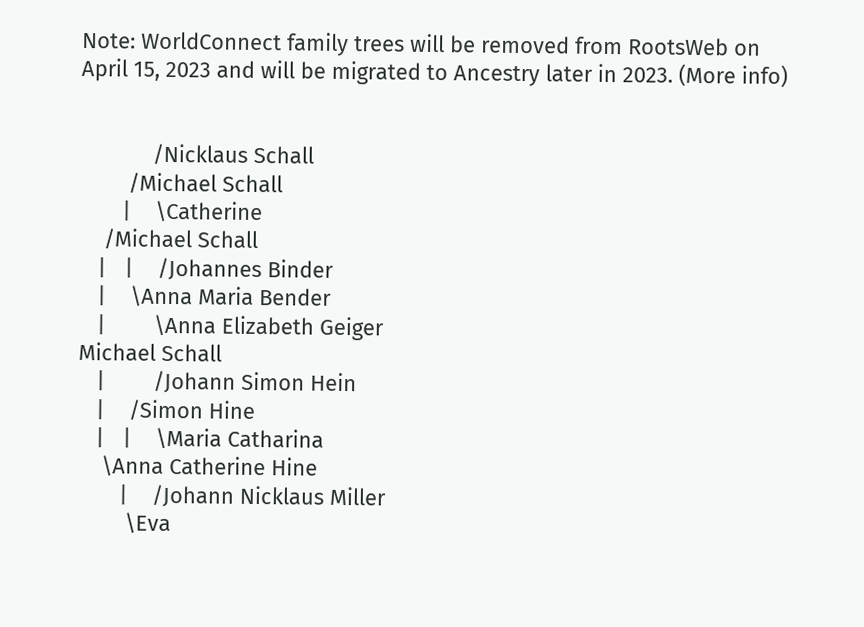Note: WorldConnect family trees will be removed from RootsWeb on April 15, 2023 and will be migrated to Ancestry later in 2023. (More info)


            /Nicklaus Schall
        /Michael Schall
       |    \Catherine
    /Michael Schall
   |   |    /Johannes Binder
   |    \Anna Maria Bender
   |        \Anna Elizabeth Geiger
Michael Schall
   |        /Johann Simon Hein
   |    /Simon Hine
   |   |    \Maria Catharina
    \Anna Catherine Hine
       |    /Johann Nicklaus Miller
        \Eva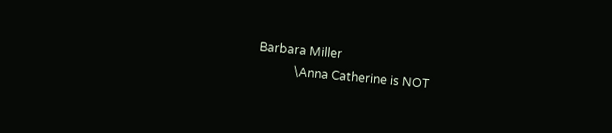Barbara Miller
            \Anna Catherine is NOT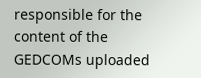responsible for the content of the GEDCOMs uploaded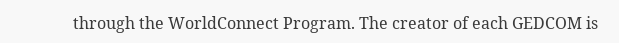through the WorldConnect Program. The creator of each GEDCOM is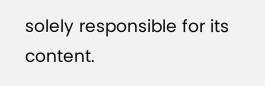solely responsible for its content.